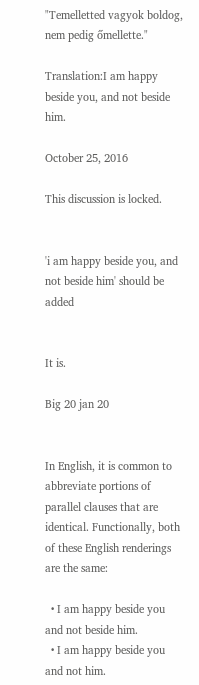"Temelletted vagyok boldog, nem pedig őmellette."

Translation:I am happy beside you, and not beside him.

October 25, 2016

This discussion is locked.


'i am happy beside you, and not beside him' should be added


It is.

Big 20 jan 20


In English, it is common to abbreviate portions of parallel clauses that are identical. Functionally, both of these English renderings are the same:

  • I am happy beside you and not beside him.
  • I am happy beside you and not him.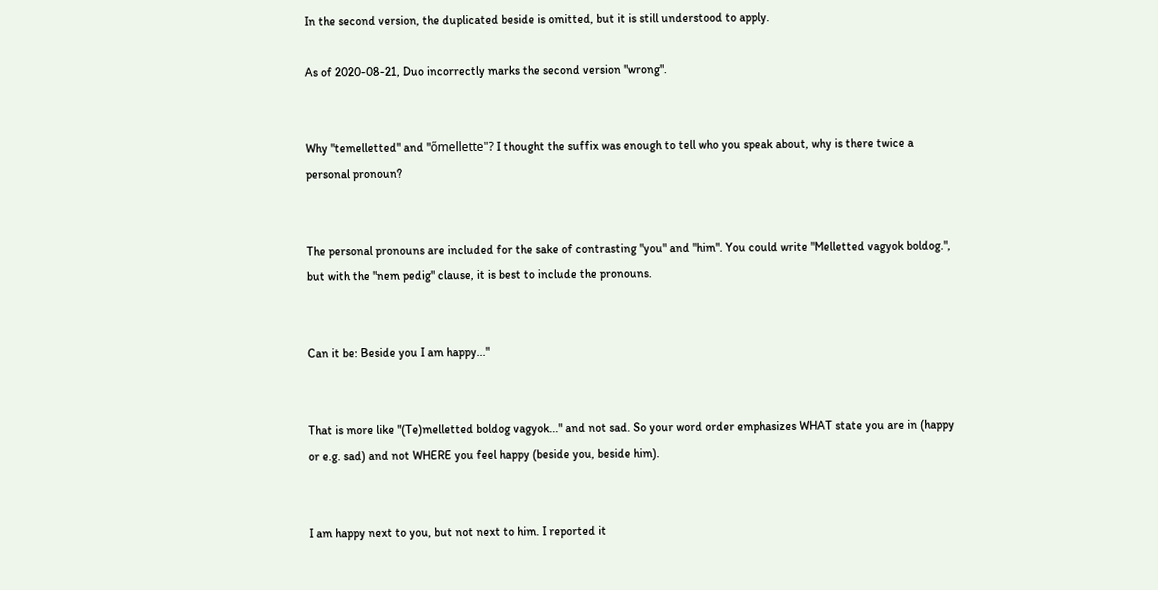In the second version, the duplicated beside is omitted, but it is still understood to apply.

As of 2020-08-21, Duo incorrectly marks the second version "wrong".


Why "temelletted" and "őmellette"? I thought the suffix was enough to tell who you speak about, why is there twice a personal pronoun?


The personal pronouns are included for the sake of contrasting "you" and "him". You could write "Melletted vagyok boldog.", but with the "nem pedig" clause, it is best to include the pronouns.


Can it be: Beside you I am happy..."


That is more like "(Te)melletted boldog vagyok..." and not sad. So your word order emphasizes WHAT state you are in (happy or e.g. sad) and not WHERE you feel happy (beside you, beside him).


I am happy next to you, but not next to him. I reported it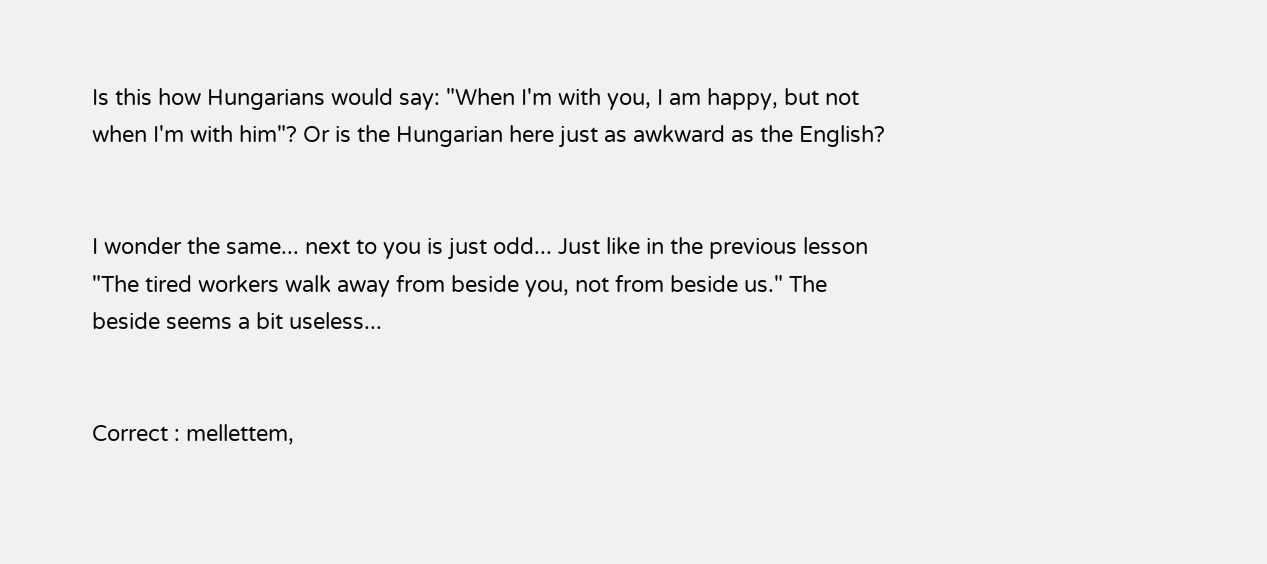Is this how Hungarians would say: "When I'm with you, I am happy, but not when I'm with him"? Or is the Hungarian here just as awkward as the English?


I wonder the same... next to you is just odd... Just like in the previous lesson "The tired workers walk away from beside you, not from beside us." The beside seems a bit useless...


Correct : mellettem,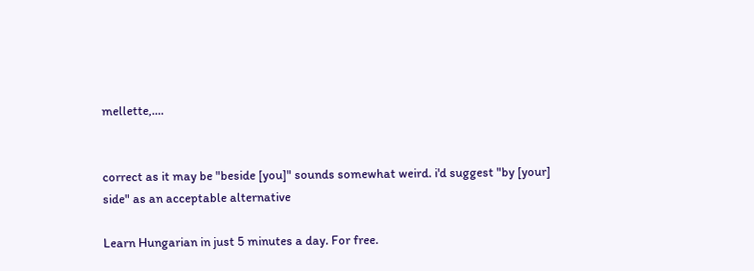mellette,....


correct as it may be "beside [you]" sounds somewhat weird. i'd suggest "by [your] side" as an acceptable alternative

Learn Hungarian in just 5 minutes a day. For free.